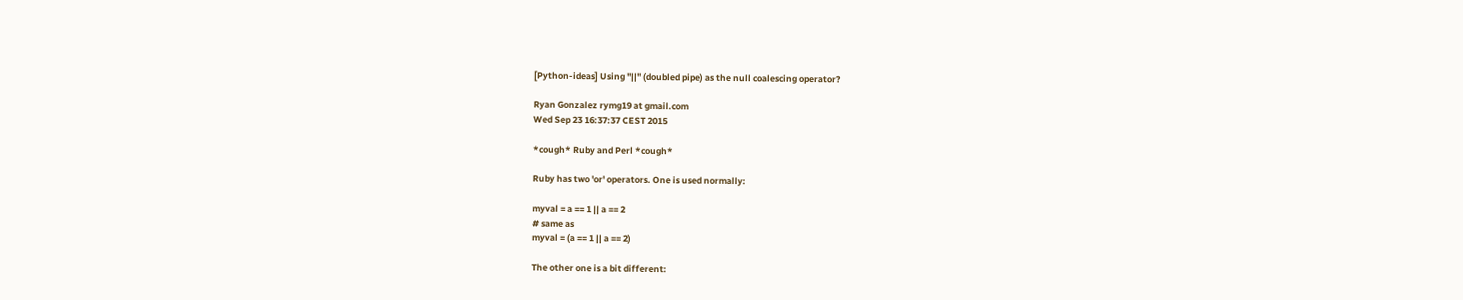[Python-ideas] Using "||" (doubled pipe) as the null coalescing operator?

Ryan Gonzalez rymg19 at gmail.com
Wed Sep 23 16:37:37 CEST 2015

*cough* Ruby and Perl *cough*

Ruby has two 'or' operators. One is used normally:

myval = a == 1 || a == 2
# same as
myval = (a == 1 || a == 2)

The other one is a bit different: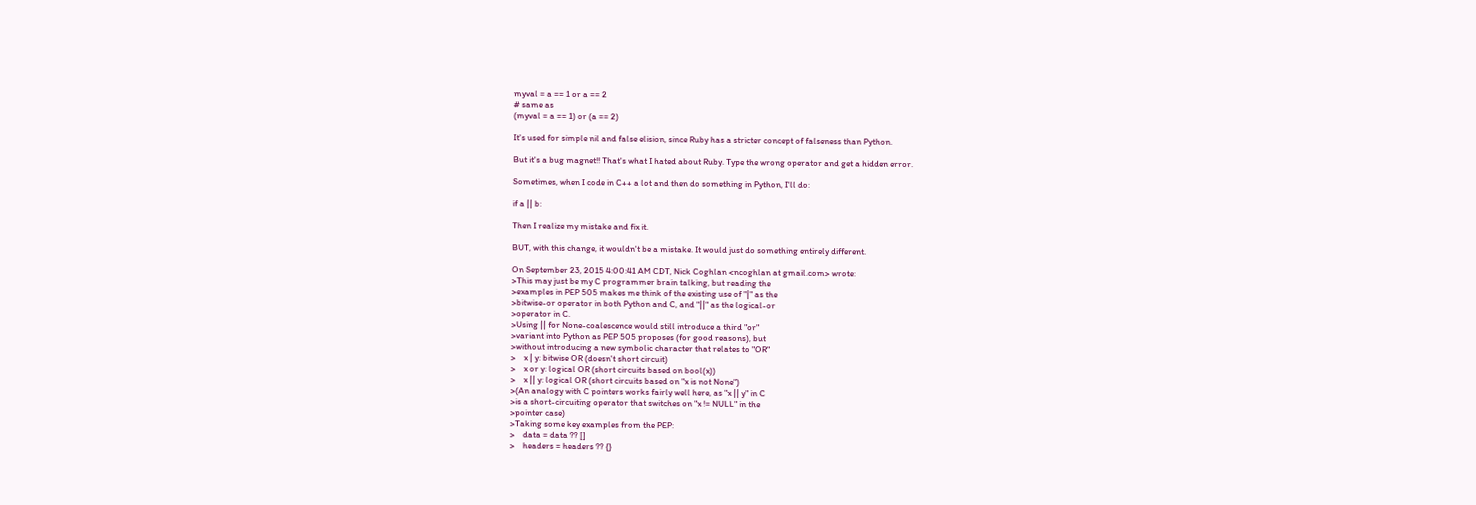myval = a == 1 or a == 2
# same as
(myval = a == 1) or (a == 2)

It's used for simple nil and false elision, since Ruby has a stricter concept of falseness than Python.

But it's a bug magnet!! That's what I hated about Ruby. Type the wrong operator and get a hidden error.

Sometimes, when I code in C++ a lot and then do something in Python, I'll do:

if a || b:

Then I realize my mistake and fix it.

BUT, with this change, it wouldn't be a mistake. It would just do something entirely different.

On September 23, 2015 4:00:41 AM CDT, Nick Coghlan <ncoghlan at gmail.com> wrote:
>This may just be my C programmer brain talking, but reading the
>examples in PEP 505 makes me think of the existing use of "|" as the
>bitwise-or operator in both Python and C, and "||" as the logical-or
>operator in C.
>Using || for None-coalescence would still introduce a third "or"
>variant into Python as PEP 505 proposes (for good reasons), but
>without introducing a new symbolic character that relates to "OR"
>    x | y: bitwise OR (doesn't short circuit)
>    x or y: logical OR (short circuits based on bool(x))
>    x || y: logical OR (short circuits based on "x is not None")
>(An analogy with C pointers works fairly well here, as "x || y" in C
>is a short-circuiting operator that switches on "x != NULL" in the
>pointer case)
>Taking some key examples from the PEP:
>    data = data ?? []
>    headers = headers ?? {}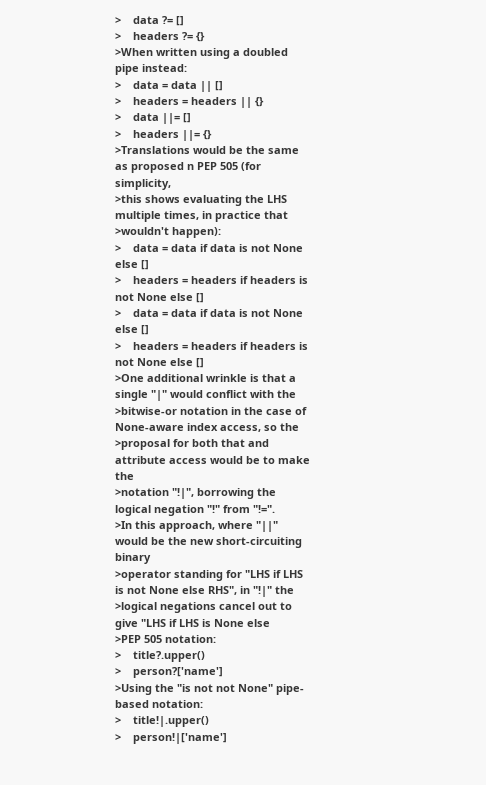>    data ?= []
>    headers ?= {}
>When written using a doubled pipe instead:
>    data = data || []
>    headers = headers || {}
>    data ||= []
>    headers ||= {}
>Translations would be the same as proposed n PEP 505 (for simplicity,
>this shows evaluating the LHS multiple times, in practice that
>wouldn't happen):
>    data = data if data is not None else []
>    headers = headers if headers is not None else []
>    data = data if data is not None else []
>    headers = headers if headers is not None else []
>One additional wrinkle is that a single "|" would conflict with the
>bitwise-or notation in the case of None-aware index access, so the
>proposal for both that and attribute access would be to make the
>notation "!|", borrowing the logical negation "!" from "!=".
>In this approach, where "||" would be the new short-circuiting binary
>operator standing for "LHS if LHS is not None else RHS", in "!|" the
>logical negations cancel out to give "LHS if LHS is None else
>PEP 505 notation:
>    title?.upper()
>    person?['name']
>Using the "is not not None" pipe-based notation:
>    title!|.upper()
>    person!|['name']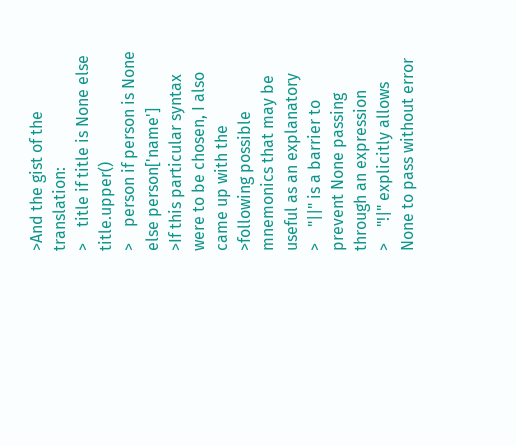>And the gist of the translation:
>    title if title is None else title.upper()
>    person if person is None else person['name']
>If this particular syntax were to be chosen, I also came up with the
>following possible mnemonics that may be useful as an explanatory
>    "||" is a barrier to prevent None passing through an expression
>    "!|" explicitly allows None to pass without error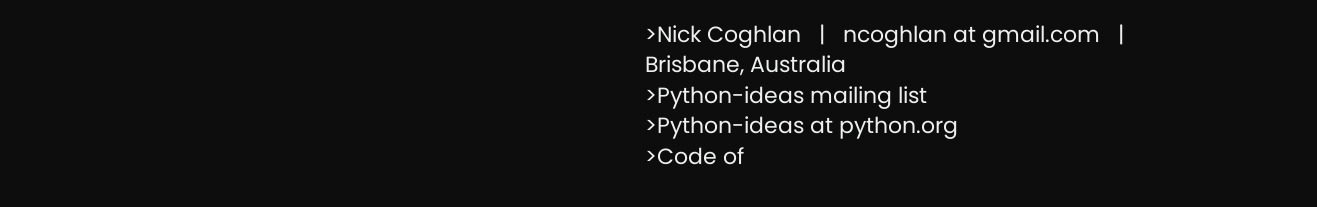>Nick Coghlan   |   ncoghlan at gmail.com   |   Brisbane, Australia
>Python-ideas mailing list
>Python-ideas at python.org
>Code of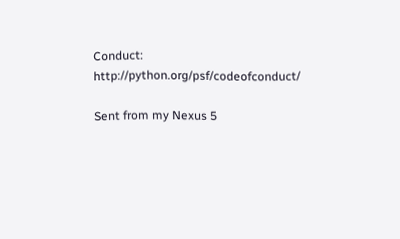Conduct: http://python.org/psf/codeofconduct/

Sent from my Nexus 5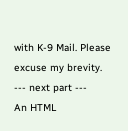with K-9 Mail. Please excuse my brevity.
--- next part ---
An HTML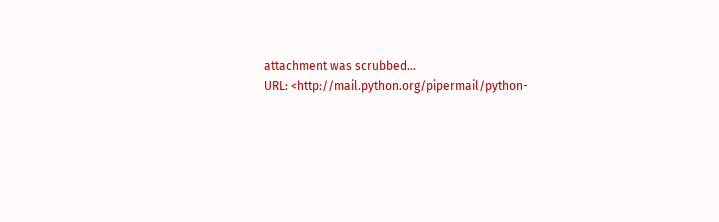attachment was scrubbed...
URL: <http://mail.python.org/pipermail/python-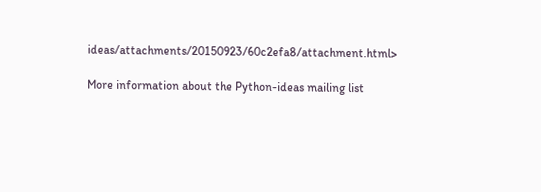ideas/attachments/20150923/60c2efa8/attachment.html>

More information about the Python-ideas mailing list